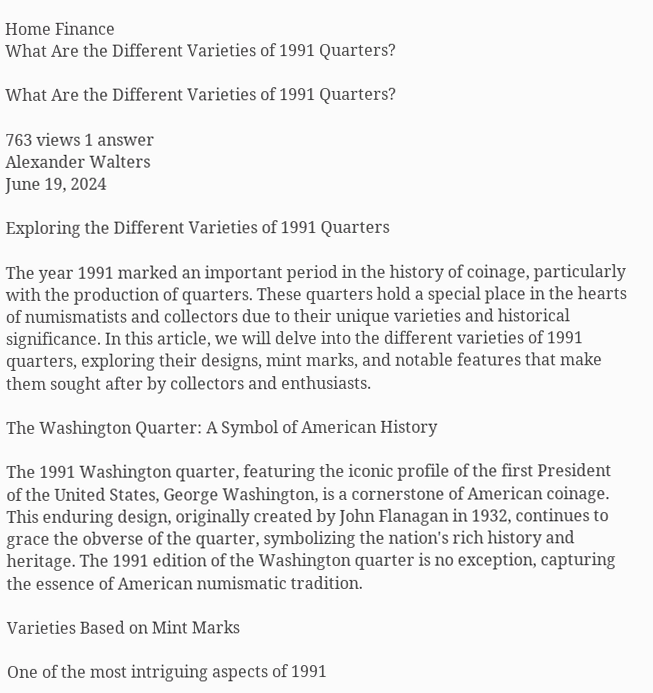Home Finance
What Are the Different Varieties of 1991 Quarters?

What Are the Different Varieties of 1991 Quarters?

763 views 1 answer
Alexander Walters
June 19, 2024

Exploring the Different Varieties of 1991 Quarters

The year 1991 marked an important period in the history of coinage, particularly with the production of quarters. These quarters hold a special place in the hearts of numismatists and collectors due to their unique varieties and historical significance. In this article, we will delve into the different varieties of 1991 quarters, exploring their designs, mint marks, and notable features that make them sought after by collectors and enthusiasts.

The Washington Quarter: A Symbol of American History

The 1991 Washington quarter, featuring the iconic profile of the first President of the United States, George Washington, is a cornerstone of American coinage. This enduring design, originally created by John Flanagan in 1932, continues to grace the obverse of the quarter, symbolizing the nation's rich history and heritage. The 1991 edition of the Washington quarter is no exception, capturing the essence of American numismatic tradition.

Varieties Based on Mint Marks

One of the most intriguing aspects of 1991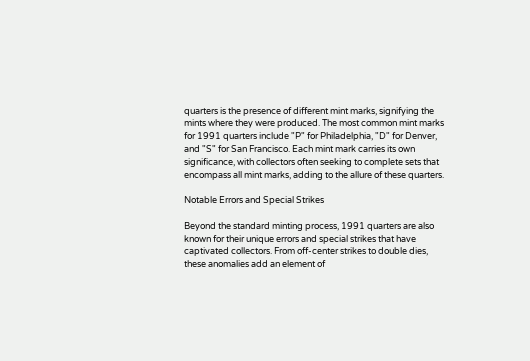quarters is the presence of different mint marks, signifying the mints where they were produced. The most common mint marks for 1991 quarters include "P" for Philadelphia, "D" for Denver, and "S" for San Francisco. Each mint mark carries its own significance, with collectors often seeking to complete sets that encompass all mint marks, adding to the allure of these quarters.

Notable Errors and Special Strikes

Beyond the standard minting process, 1991 quarters are also known for their unique errors and special strikes that have captivated collectors. From off-center strikes to double dies, these anomalies add an element of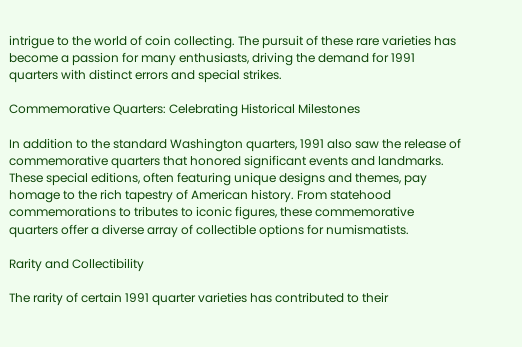intrigue to the world of coin collecting. The pursuit of these rare varieties has become a passion for many enthusiasts, driving the demand for 1991 quarters with distinct errors and special strikes.

Commemorative Quarters: Celebrating Historical Milestones

In addition to the standard Washington quarters, 1991 also saw the release of commemorative quarters that honored significant events and landmarks. These special editions, often featuring unique designs and themes, pay homage to the rich tapestry of American history. From statehood commemorations to tributes to iconic figures, these commemorative quarters offer a diverse array of collectible options for numismatists.

Rarity and Collectibility

The rarity of certain 1991 quarter varieties has contributed to their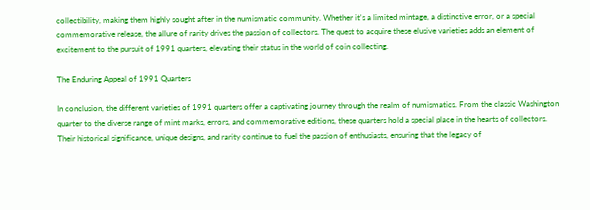collectibility, making them highly sought after in the numismatic community. Whether it's a limited mintage, a distinctive error, or a special commemorative release, the allure of rarity drives the passion of collectors. The quest to acquire these elusive varieties adds an element of excitement to the pursuit of 1991 quarters, elevating their status in the world of coin collecting.

The Enduring Appeal of 1991 Quarters

In conclusion, the different varieties of 1991 quarters offer a captivating journey through the realm of numismatics. From the classic Washington quarter to the diverse range of mint marks, errors, and commemorative editions, these quarters hold a special place in the hearts of collectors. Their historical significance, unique designs, and rarity continue to fuel the passion of enthusiasts, ensuring that the legacy of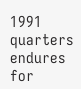1991 quarters endures for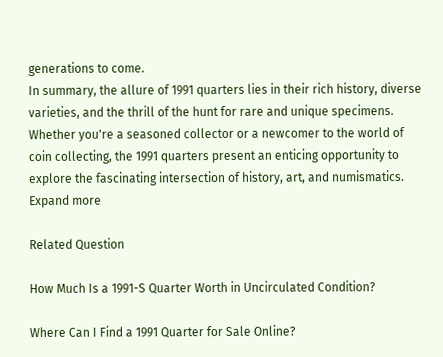generations to come.
In summary, the allure of 1991 quarters lies in their rich history, diverse varieties, and the thrill of the hunt for rare and unique specimens. Whether you're a seasoned collector or a newcomer to the world of coin collecting, the 1991 quarters present an enticing opportunity to explore the fascinating intersection of history, art, and numismatics.
Expand more

Related Question

How Much Is a 1991-S Quarter Worth in Uncirculated Condition?

Where Can I Find a 1991 Quarter for Sale Online?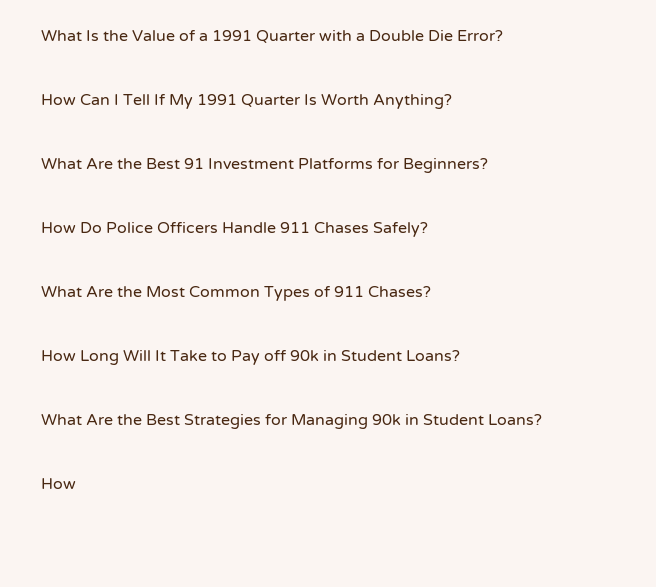What Is the Value of a 1991 Quarter with a Double Die Error?

How Can I Tell If My 1991 Quarter Is Worth Anything?

What Are the Best 91 Investment Platforms for Beginners?

How Do Police Officers Handle 911 Chases Safely?

What Are the Most Common Types of 911 Chases?

How Long Will It Take to Pay off 90k in Student Loans?

What Are the Best Strategies for Managing 90k in Student Loans?

How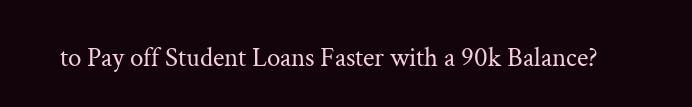to Pay off Student Loans Faster with a 90k Balance?